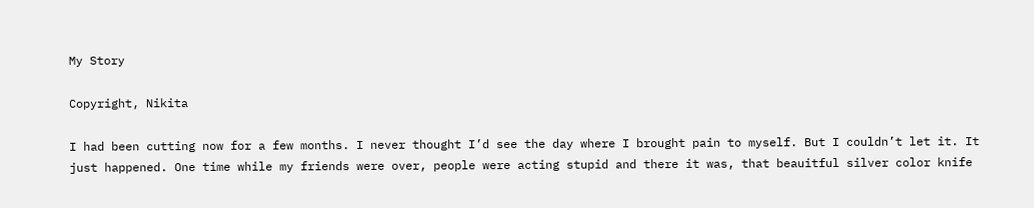My Story

Copyright, Nikita

I had been cutting now for a few months. I never thought I’d see the day where I brought pain to myself. But I couldn’t let it. It just happened. One time while my friends were over, people were acting stupid and there it was, that beauitful silver color knife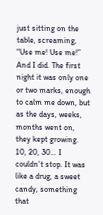just sitting on the table, screaming, “Use me! Use me!” And I did. The first night it was only one or two marks, enough to calm me down, but as the days, weeks, months went on, they kept growing. 10, 20, 30… I couldn’t stop. It was like a drug, a sweet candy, something that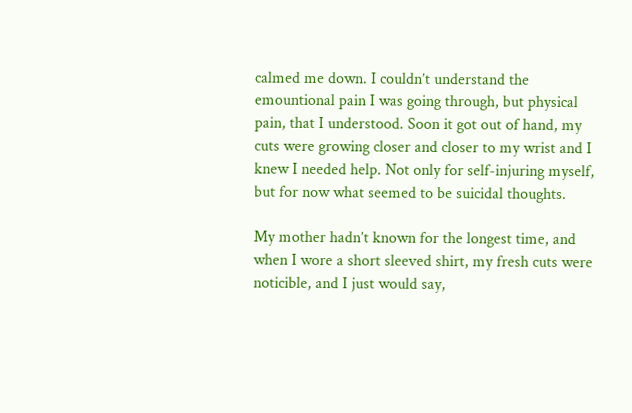calmed me down. I couldn’t understand the emountional pain I was going through, but physical pain, that I understood. Soon it got out of hand, my cuts were growing closer and closer to my wrist and I knew I needed help. Not only for self-injuring myself, but for now what seemed to be suicidal thoughts.

My mother hadn’t known for the longest time, and when I wore a short sleeved shirt, my fresh cuts were noticible, and I just would say,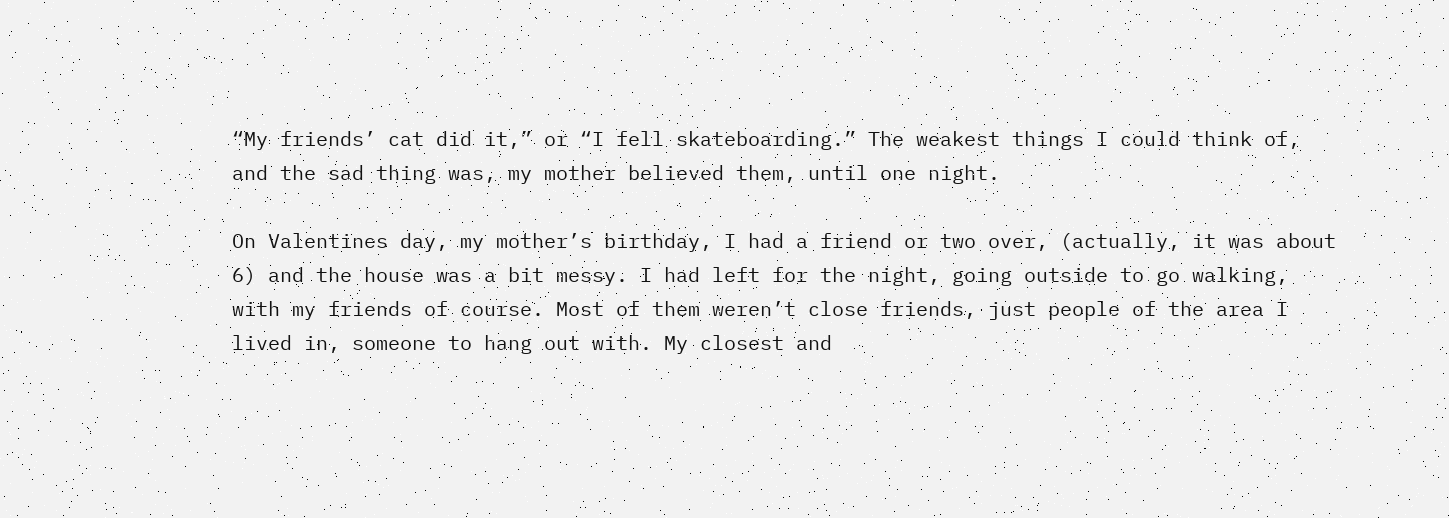“My friends’ cat did it,” or “I fell skateboarding.” The weakest things I could think of, and the sad thing was, my mother believed them, until one night.

On Valentines day, my mother’s birthday, I had a friend or two over, (actually, it was about 6) and the house was a bit messy. I had left for the night, going outside to go walking, with my friends of course. Most of them weren’t close friends, just people of the area I lived in, someone to hang out with. My closest and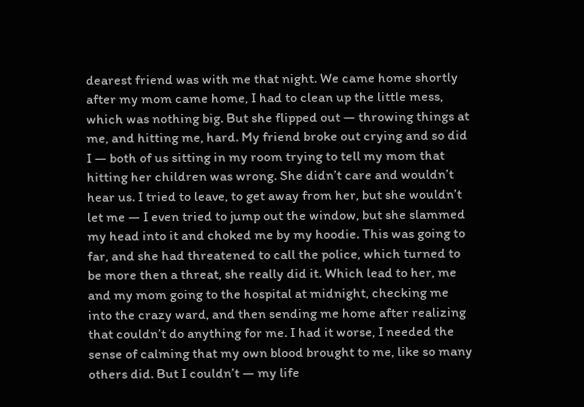dearest friend was with me that night. We came home shortly after my mom came home, I had to clean up the little mess, which was nothing big. But she flipped out — throwing things at me, and hitting me, hard. My friend broke out crying and so did I — both of us sitting in my room trying to tell my mom that hitting her children was wrong. She didn’t care and wouldn’t hear us. I tried to leave, to get away from her, but she wouldn’t let me — I even tried to jump out the window, but she slammed my head into it and choked me by my hoodie. This was going to far, and she had threatened to call the police, which turned to be more then a threat, she really did it. Which lead to her, me and my mom going to the hospital at midnight, checking me into the crazy ward, and then sending me home after realizing that couldn’t do anything for me. I had it worse, I needed the sense of calming that my own blood brought to me, like so many others did. But I couldn’t — my life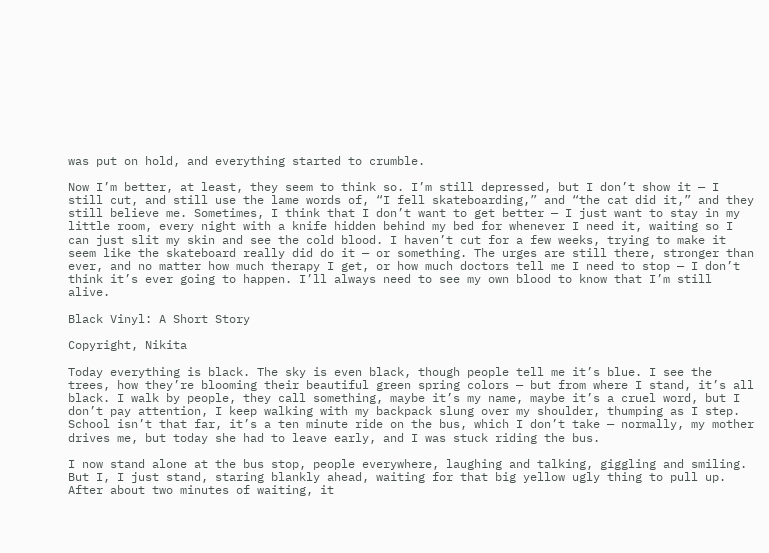was put on hold, and everything started to crumble.

Now I’m better, at least, they seem to think so. I’m still depressed, but I don’t show it — I still cut, and still use the lame words of, “I fell skateboarding,” and “the cat did it,” and they still believe me. Sometimes, I think that I don’t want to get better — I just want to stay in my little room, every night with a knife hidden behind my bed for whenever I need it, waiting so I can just slit my skin and see the cold blood. I haven’t cut for a few weeks, trying to make it seem like the skateboard really did do it — or something. The urges are still there, stronger than ever, and no matter how much therapy I get, or how much doctors tell me I need to stop — I don’t think it’s ever going to happen. I’ll always need to see my own blood to know that I’m still alive.

Black Vinyl: A Short Story

Copyright, Nikita

Today everything is black. The sky is even black, though people tell me it’s blue. I see the trees, how they’re blooming their beautiful green spring colors — but from where I stand, it’s all black. I walk by people, they call something, maybe it’s my name, maybe it’s a cruel word, but I don’t pay attention, I keep walking with my backpack slung over my shoulder, thumping as I step. School isn’t that far, it’s a ten minute ride on the bus, which I don’t take — normally, my mother drives me, but today she had to leave early, and I was stuck riding the bus.

I now stand alone at the bus stop, people everywhere, laughing and talking, giggling and smiling. But I, I just stand, staring blankly ahead, waiting for that big yellow ugly thing to pull up. After about two minutes of waiting, it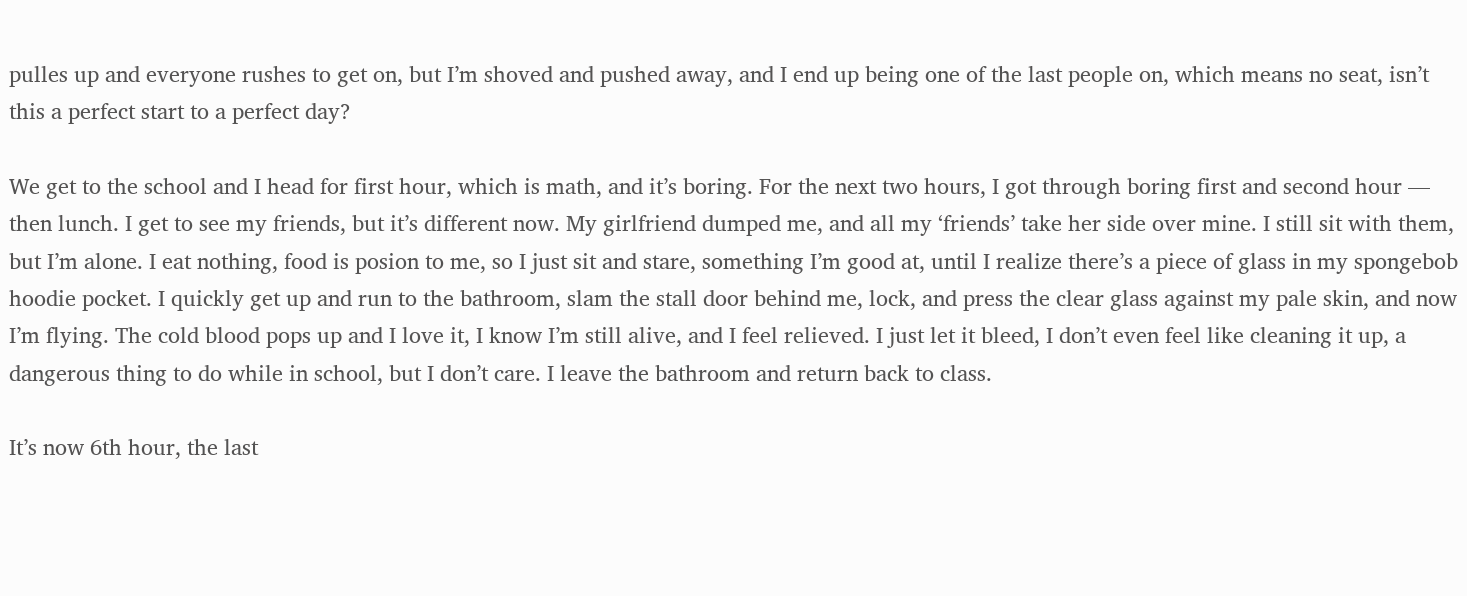pulles up and everyone rushes to get on, but I’m shoved and pushed away, and I end up being one of the last people on, which means no seat, isn’t this a perfect start to a perfect day?

We get to the school and I head for first hour, which is math, and it’s boring. For the next two hours, I got through boring first and second hour — then lunch. I get to see my friends, but it’s different now. My girlfriend dumped me, and all my ‘friends’ take her side over mine. I still sit with them, but I’m alone. I eat nothing, food is posion to me, so I just sit and stare, something I’m good at, until I realize there’s a piece of glass in my spongebob hoodie pocket. I quickly get up and run to the bathroom, slam the stall door behind me, lock, and press the clear glass against my pale skin, and now I’m flying. The cold blood pops up and I love it, I know I’m still alive, and I feel relieved. I just let it bleed, I don’t even feel like cleaning it up, a dangerous thing to do while in school, but I don’t care. I leave the bathroom and return back to class.

It’s now 6th hour, the last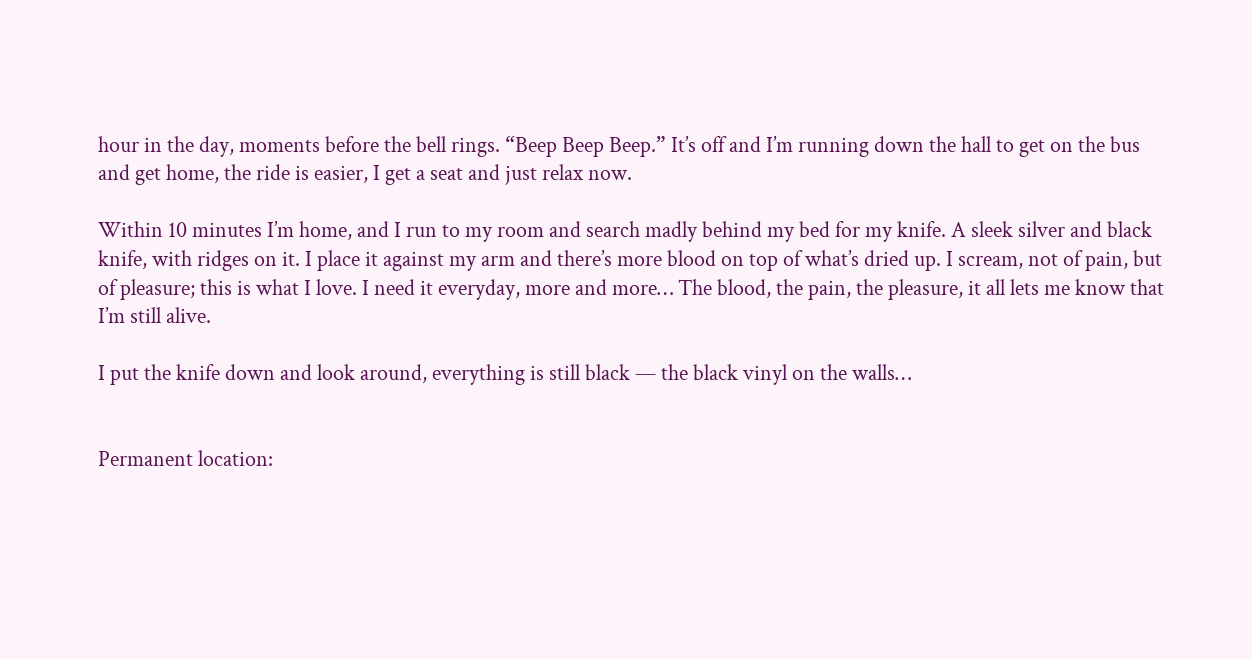hour in the day, moments before the bell rings. “Beep Beep Beep.” It’s off and I’m running down the hall to get on the bus and get home, the ride is easier, I get a seat and just relax now.

Within 10 minutes I’m home, and I run to my room and search madly behind my bed for my knife. A sleek silver and black knife, with ridges on it. I place it against my arm and there’s more blood on top of what’s dried up. I scream, not of pain, but of pleasure; this is what I love. I need it everyday, more and more… The blood, the pain, the pleasure, it all lets me know that I’m still alive.

I put the knife down and look around, everything is still black — the black vinyl on the walls…


Permanent location: